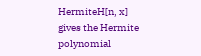HermiteH[n, x]
gives the Hermite polynomial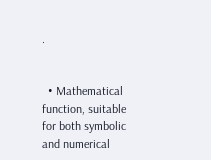.


  • Mathematical function, suitable for both symbolic and numerical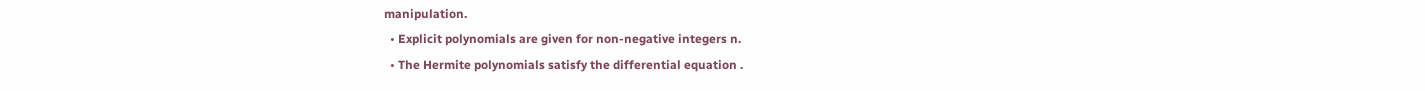manipulation.
  • Explicit polynomials are given for non-negative integers n.
  • The Hermite polynomials satisfy the differential equation .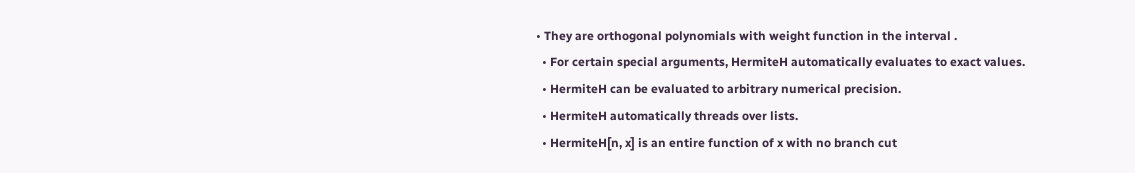• They are orthogonal polynomials with weight function in the interval .
  • For certain special arguments, HermiteH automatically evaluates to exact values.
  • HermiteH can be evaluated to arbitrary numerical precision.
  • HermiteH automatically threads over lists.
  • HermiteH[n, x] is an entire function of x with no branch cut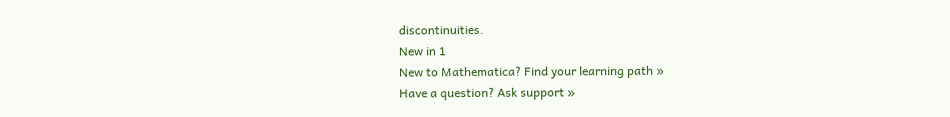discontinuities.
New in 1
New to Mathematica? Find your learning path »
Have a question? Ask support »